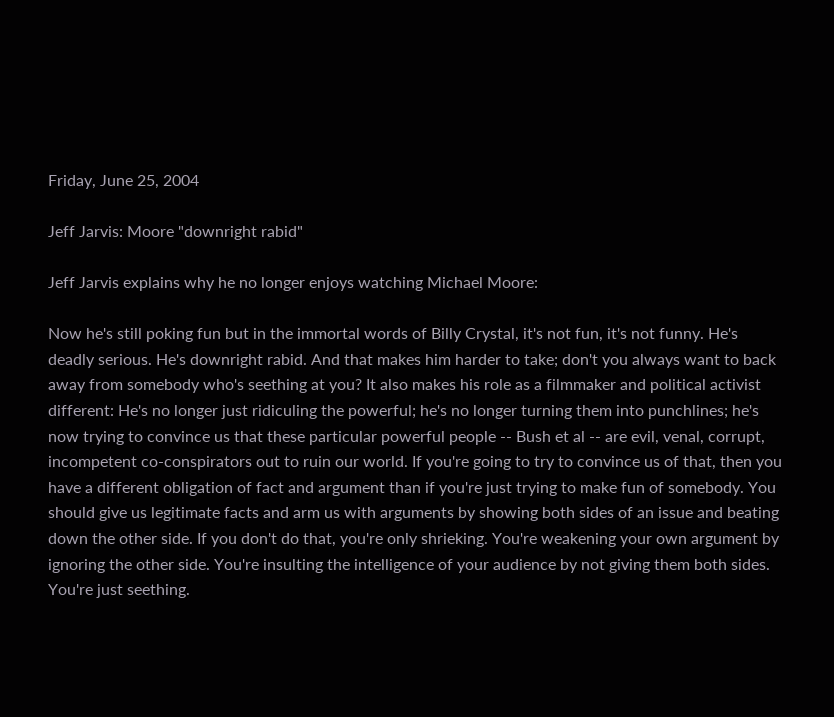Friday, June 25, 2004

Jeff Jarvis: Moore "downright rabid"

Jeff Jarvis explains why he no longer enjoys watching Michael Moore:

Now he's still poking fun but in the immortal words of Billy Crystal, it's not fun, it's not funny. He's deadly serious. He's downright rabid. And that makes him harder to take; don't you always want to back away from somebody who's seething at you? It also makes his role as a filmmaker and political activist different: He's no longer just ridiculing the powerful; he's no longer turning them into punchlines; he's now trying to convince us that these particular powerful people -- Bush et al -- are evil, venal, corrupt, incompetent co-conspirators out to ruin our world. If you're going to try to convince us of that, then you have a different obligation of fact and argument than if you're just trying to make fun of somebody. You should give us legitimate facts and arm us with arguments by showing both sides of an issue and beating down the other side. If you don't do that, you're only shrieking. You're weakening your own argument by ignoring the other side. You're insulting the intelligence of your audience by not giving them both sides. You're just seething.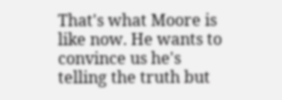That's what Moore is like now. He wants to convince us he's telling the truth but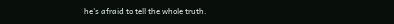he's afraid to tell the whole truth.